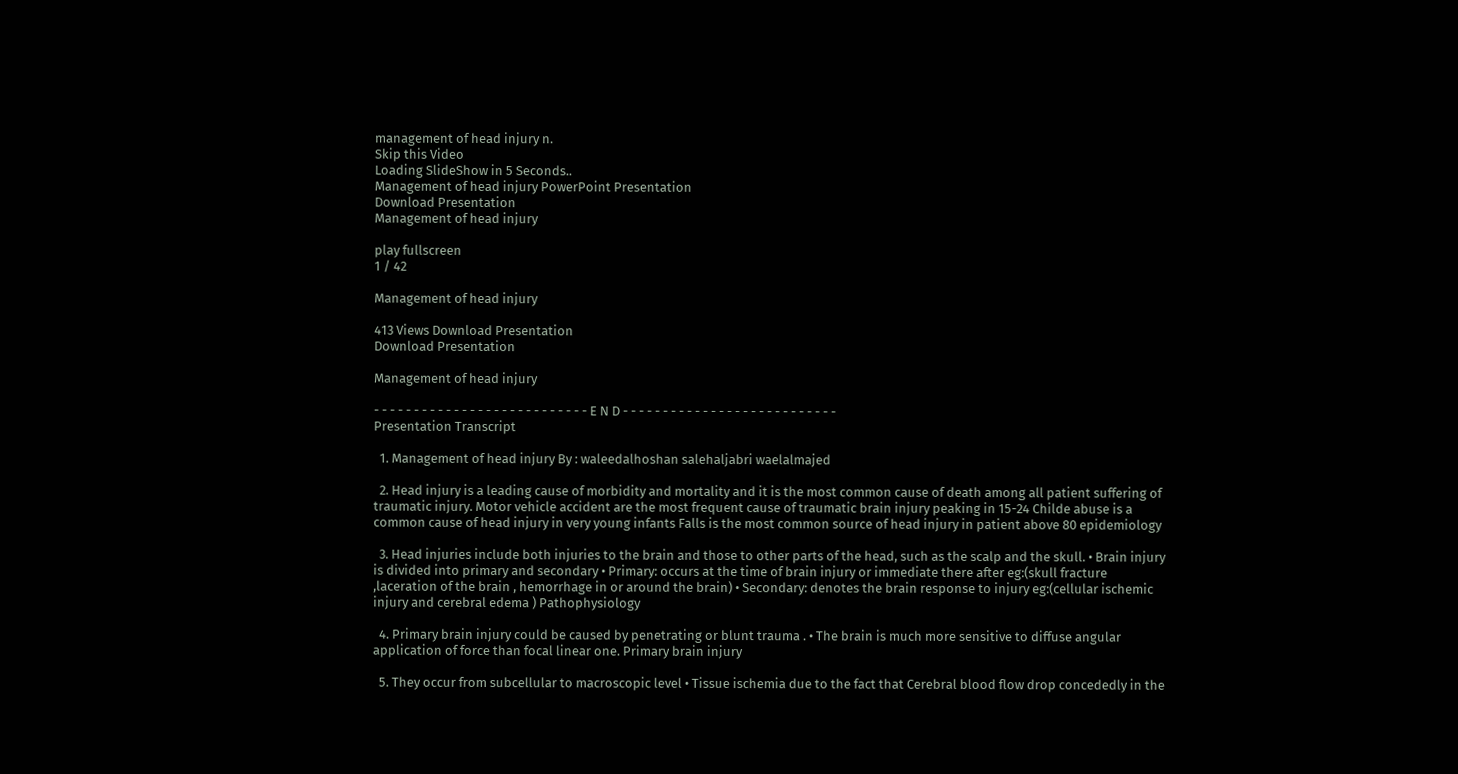management of head injury n.
Skip this Video
Loading SlideShow in 5 Seconds..
Management of head injury PowerPoint Presentation
Download Presentation
Management of head injury

play fullscreen
1 / 42

Management of head injury

413 Views Download Presentation
Download Presentation

Management of head injury

- - - - - - - - - - - - - - - - - - - - - - - - - - - E N D - - - - - - - - - - - - - - - - - - - - - - - - - - -
Presentation Transcript

  1. Management of head injury By : waleedalhoshan salehaljabri waelalmajed

  2. Head injury is a leading cause of morbidity and mortality and it is the most common cause of death among all patient suffering of traumatic injury. Motor vehicle accident are the most frequent cause of traumatic brain injury peaking in 15-24 Childe abuse is a common cause of head injury in very young infants Falls is the most common source of head injury in patient above 80 epidemiology

  3. Head injuries include both injuries to the brain and those to other parts of the head, such as the scalp and the skull. • Brain injury is divided into primary and secondary • Primary: occurs at the time of brain injury or immediate there after eg:(skull fracture ,laceration of the brain , hemorrhage in or around the brain) • Secondary: denotes the brain response to injury eg:(cellular ischemic injury and cerebral edema ) Pathophysiology

  4. Primary brain injury could be caused by penetrating or blunt trauma . • The brain is much more sensitive to diffuse angular application of force than focal linear one. Primary brain injury

  5. They occur from subcellular to macroscopic level • Tissue ischemia due to the fact that Cerebral blood flow drop concededly in the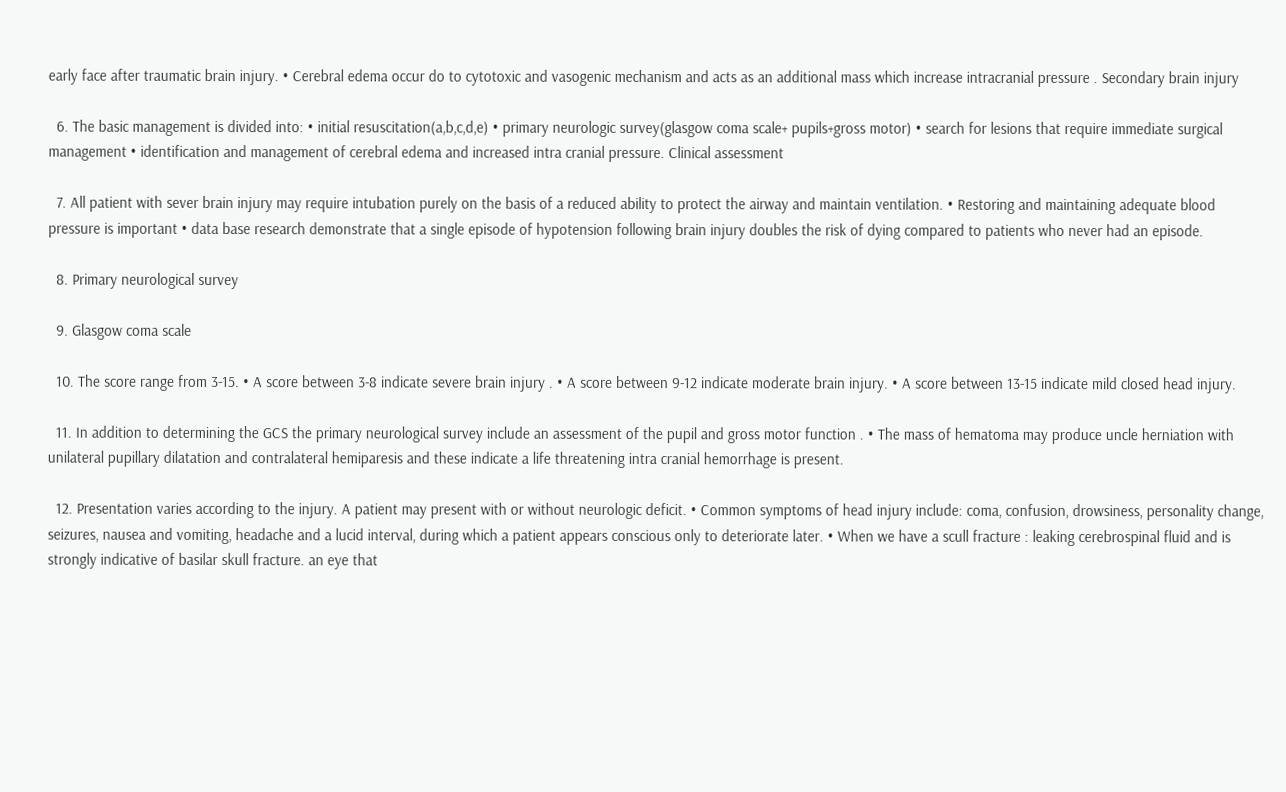early face after traumatic brain injury. • Cerebral edema occur do to cytotoxic and vasogenic mechanism and acts as an additional mass which increase intracranial pressure . Secondary brain injury

  6. The basic management is divided into: • initial resuscitation(a,b,c,d,e) • primary neurologic survey(glasgow coma scale+ pupils+gross motor) • search for lesions that require immediate surgical management • identification and management of cerebral edema and increased intra cranial pressure. Clinical assessment

  7. All patient with sever brain injury may require intubation purely on the basis of a reduced ability to protect the airway and maintain ventilation. • Restoring and maintaining adequate blood pressure is important • data base research demonstrate that a single episode of hypotension following brain injury doubles the risk of dying compared to patients who never had an episode.

  8. Primary neurological survey

  9. Glasgow coma scale

  10. The score range from 3-15. • A score between 3-8 indicate severe brain injury . • A score between 9-12 indicate moderate brain injury. • A score between 13-15 indicate mild closed head injury.

  11. In addition to determining the GCS the primary neurological survey include an assessment of the pupil and gross motor function . • The mass of hematoma may produce uncle herniation with unilateral pupillary dilatation and contralateral hemiparesis and these indicate a life threatening intra cranial hemorrhage is present.

  12. Presentation varies according to the injury. A patient may present with or without neurologic deficit. • Common symptoms of head injury include: coma, confusion, drowsiness, personality change, seizures, nausea and vomiting, headache and a lucid interval, during which a patient appears conscious only to deteriorate later. • When we have a scull fracture : leaking cerebrospinal fluid and is strongly indicative of basilar skull fracture. an eye that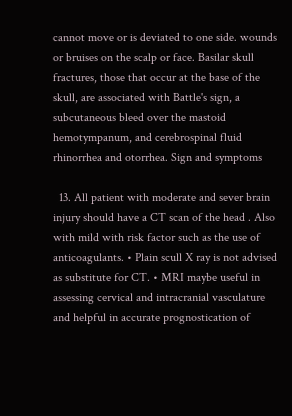cannot move or is deviated to one side. wounds or bruises on the scalp or face. Basilar skull fractures, those that occur at the base of the skull, are associated with Battle's sign, a subcutaneous bleed over the mastoid hemotympanum, and cerebrospinal fluid rhinorrhea and otorrhea. Sign and symptoms

  13. All patient with moderate and sever brain injury should have a CT scan of the head . Also with mild with risk factor such as the use of anticoagulants. • Plain scull X ray is not advised as substitute for CT. • MRI maybe useful in assessing cervical and intracranial vasculature and helpful in accurate prognostication of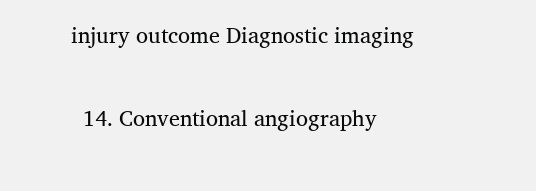injury outcome Diagnostic imaging

  14. Conventional angiography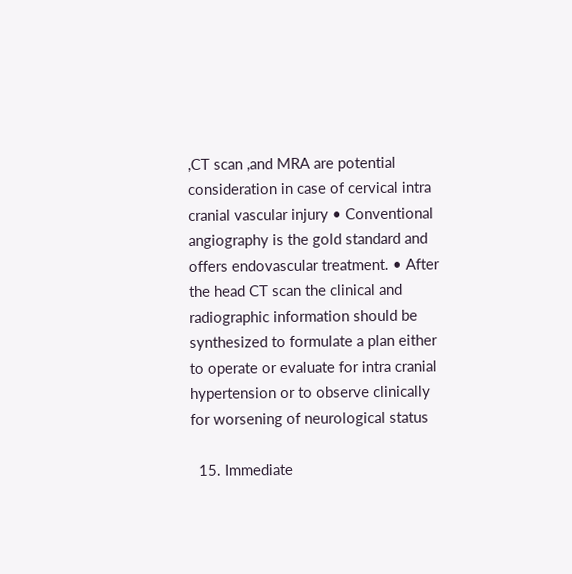,CT scan ,and MRA are potential consideration in case of cervical intra cranial vascular injury • Conventional angiography is the gold standard and offers endovascular treatment. • After the head CT scan the clinical and radiographic information should be synthesized to formulate a plan either to operate or evaluate for intra cranial hypertension or to observe clinically for worsening of neurological status

  15. Immediate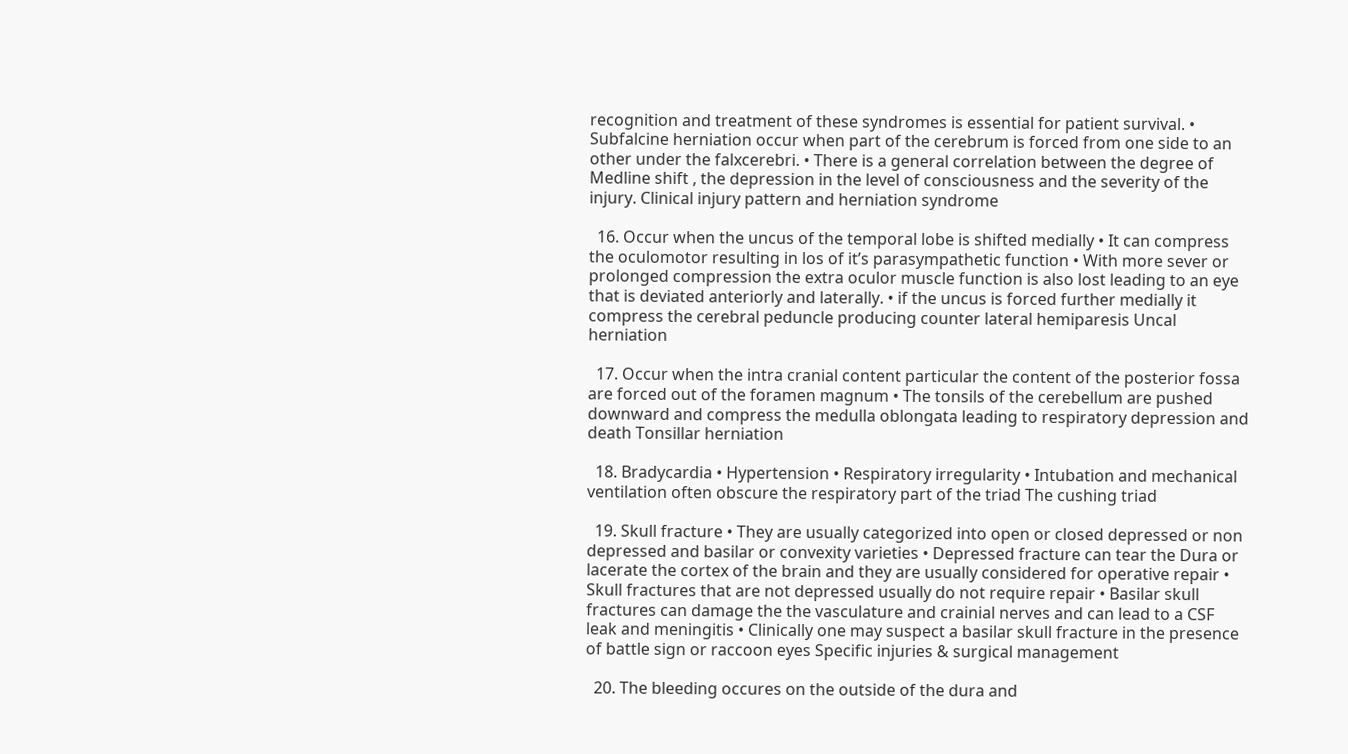recognition and treatment of these syndromes is essential for patient survival. • Subfalcine herniation occur when part of the cerebrum is forced from one side to an other under the falxcerebri. • There is a general correlation between the degree of Medline shift , the depression in the level of consciousness and the severity of the injury. Clinical injury pattern and herniation syndrome

  16. Occur when the uncus of the temporal lobe is shifted medially • It can compress the oculomotor resulting in los of it’s parasympathetic function • With more sever or prolonged compression the extra oculor muscle function is also lost leading to an eye that is deviated anteriorly and laterally. • if the uncus is forced further medially it compress the cerebral peduncle producing counter lateral hemiparesis Uncal herniation

  17. Occur when the intra cranial content particular the content of the posterior fossa are forced out of the foramen magnum • The tonsils of the cerebellum are pushed downward and compress the medulla oblongata leading to respiratory depression and death Tonsillar herniation

  18. Bradycardia • Hypertension • Respiratory irregularity • Intubation and mechanical ventilation often obscure the respiratory part of the triad The cushing triad

  19. Skull fracture • They are usually categorized into open or closed depressed or non depressed and basilar or convexity varieties • Depressed fracture can tear the Dura or lacerate the cortex of the brain and they are usually considered for operative repair • Skull fractures that are not depressed usually do not require repair • Basilar skull fractures can damage the the vasculature and crainial nerves and can lead to a CSF leak and meningitis • Clinically one may suspect a basilar skull fracture in the presence of battle sign or raccoon eyes Specific injuries & surgical management

  20. The bleeding occures on the outside of the dura and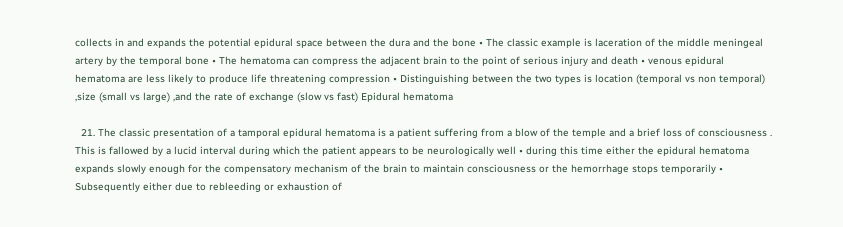collects in and expands the potential epidural space between the dura and the bone • The classic example is laceration of the middle meningeal artery by the temporal bone • The hematoma can compress the adjacent brain to the point of serious injury and death • venous epidural hematoma are less likely to produce life threatening compression • Distinguishing between the two types is location (temporal vs non temporal) ,size (small vs large) ,and the rate of exchange (slow vs fast) Epidural hematoma

  21. The classic presentation of a tamporal epidural hematoma is a patient suffering from a blow of the temple and a brief loss of consciousness . This is fallowed by a lucid interval during which the patient appears to be neurologically well • during this time either the epidural hematoma expands slowly enough for the compensatory mechanism of the brain to maintain consciousness or the hemorrhage stops temporarily • Subsequently either due to rebleeding or exhaustion of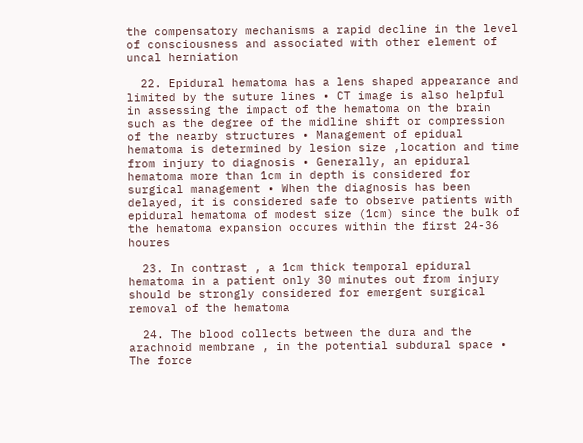the compensatory mechanisms a rapid decline in the level of consciousness and associated with other element of uncal herniation

  22. Epidural hematoma has a lens shaped appearance and limited by the suture lines • CT image is also helpful in assessing the impact of the hematoma on the brain such as the degree of the midline shift or compression of the nearby structures • Management of epidual hematoma is determined by lesion size ,location and time from injury to diagnosis • Generally, an epidural hematoma more than 1cm in depth is considered for surgical management • When the diagnosis has been delayed, it is considered safe to observe patients with epidural hematoma of modest size (1cm) since the bulk of the hematoma expansion occures within the first 24-36 houres

  23. In contrast , a 1cm thick temporal epidural hematoma in a patient only 30 minutes out from injury should be strongly considered for emergent surgical removal of the hematoma

  24. The blood collects between the dura and the arachnoid membrane , in the potential subdural space • The force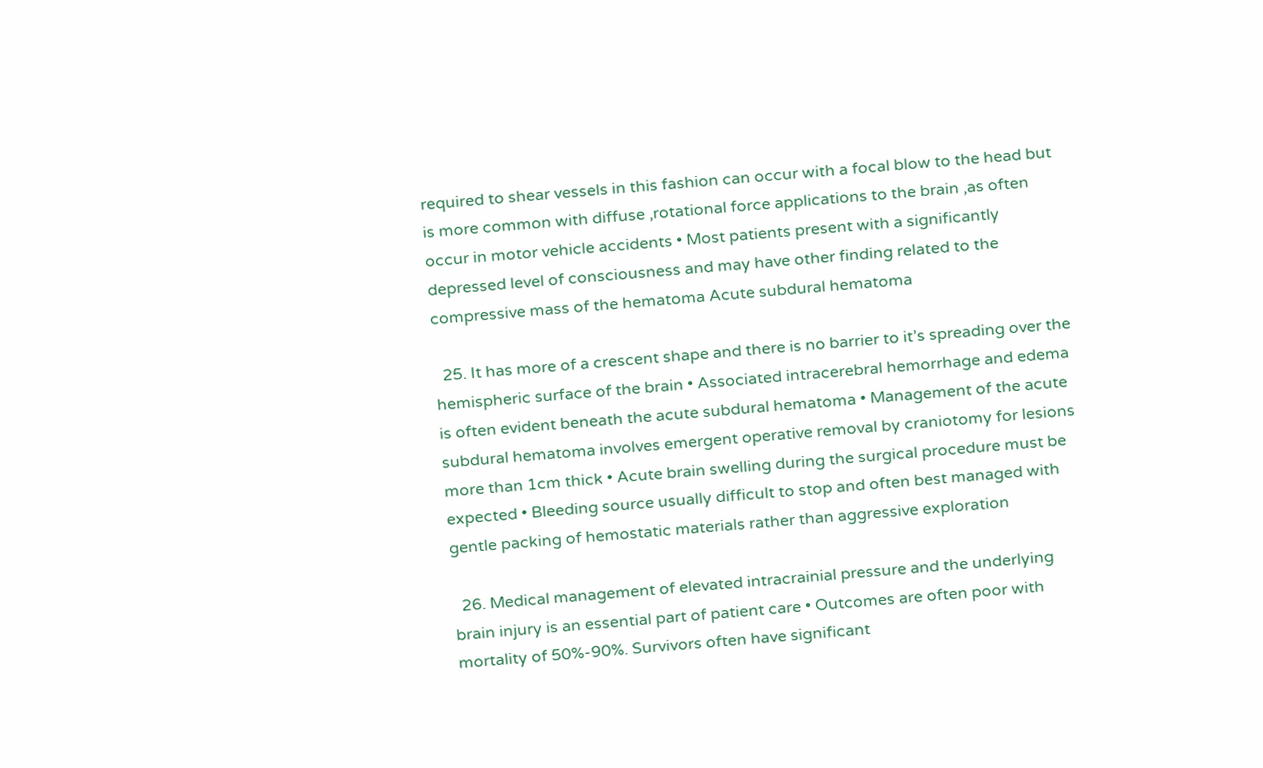required to shear vessels in this fashion can occur with a focal blow to the head but is more common with diffuse ,rotational force applications to the brain ,as often occur in motor vehicle accidents • Most patients present with a significantly depressed level of consciousness and may have other finding related to the compressive mass of the hematoma Acute subdural hematoma

  25. It has more of a crescent shape and there is no barrier to it’s spreading over the hemispheric surface of the brain • Associated intracerebral hemorrhage and edema is often evident beneath the acute subdural hematoma • Management of the acute subdural hematoma involves emergent operative removal by craniotomy for lesions more than 1cm thick • Acute brain swelling during the surgical procedure must be expected • Bleeding source usually difficult to stop and often best managed with gentle packing of hemostatic materials rather than aggressive exploration

  26. Medical management of elevated intracrainial pressure and the underlying brain injury is an essential part of patient care • Outcomes are often poor with mortality of 50%-90%. Survivors often have significant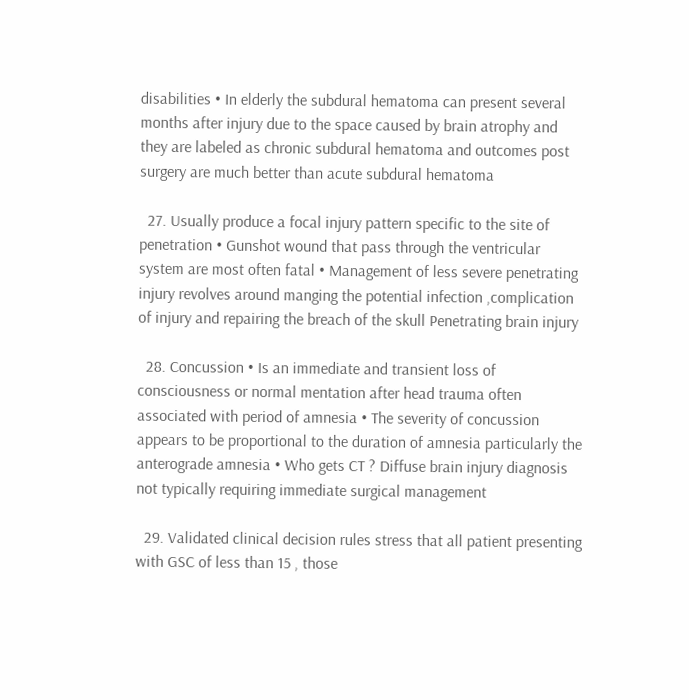disabilities • In elderly the subdural hematoma can present several months after injury due to the space caused by brain atrophy and they are labeled as chronic subdural hematoma and outcomes post surgery are much better than acute subdural hematoma

  27. Usually produce a focal injury pattern specific to the site of penetration • Gunshot wound that pass through the ventricular system are most often fatal • Management of less severe penetrating injury revolves around manging the potential infection ,complication of injury and repairing the breach of the skull Penetrating brain injury

  28. Concussion • Is an immediate and transient loss of consciousness or normal mentation after head trauma often associated with period of amnesia • The severity of concussion appears to be proportional to the duration of amnesia particularly the anterograde amnesia • Who gets CT ? Diffuse brain injury diagnosis not typically requiring immediate surgical management

  29. Validated clinical decision rules stress that all patient presenting with GSC of less than 15 , those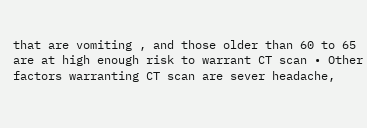that are vomiting , and those older than 60 to 65 are at high enough risk to warrant CT scan • Other factors warranting CT scan are sever headache,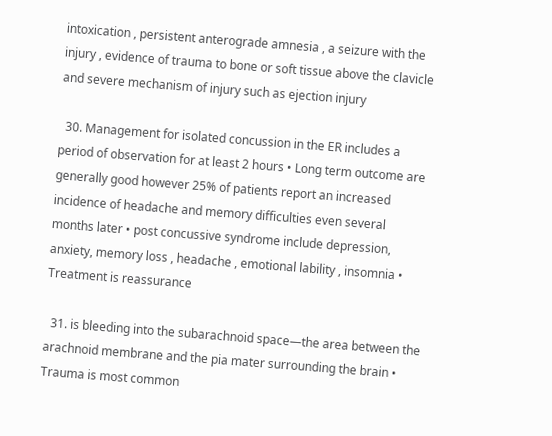intoxication , persistent anterograde amnesia , a seizure with the injury , evidence of trauma to bone or soft tissue above the clavicle and severe mechanism of injury such as ejection injury

  30. Management for isolated concussion in the ER includes a period of observation for at least 2 hours • Long term outcome are generally good however 25% of patients report an increased incidence of headache and memory difficulties even several months later • post concussive syndrome include depression, anxiety, memory loss , headache , emotional lability , insomnia • Treatment is reassurance

  31. is bleeding into the subarachnoid space—the area between the arachnoid membrane and the pia mater surrounding the brain • Trauma is most common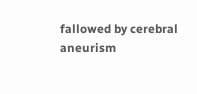fallowed by cerebral aneurism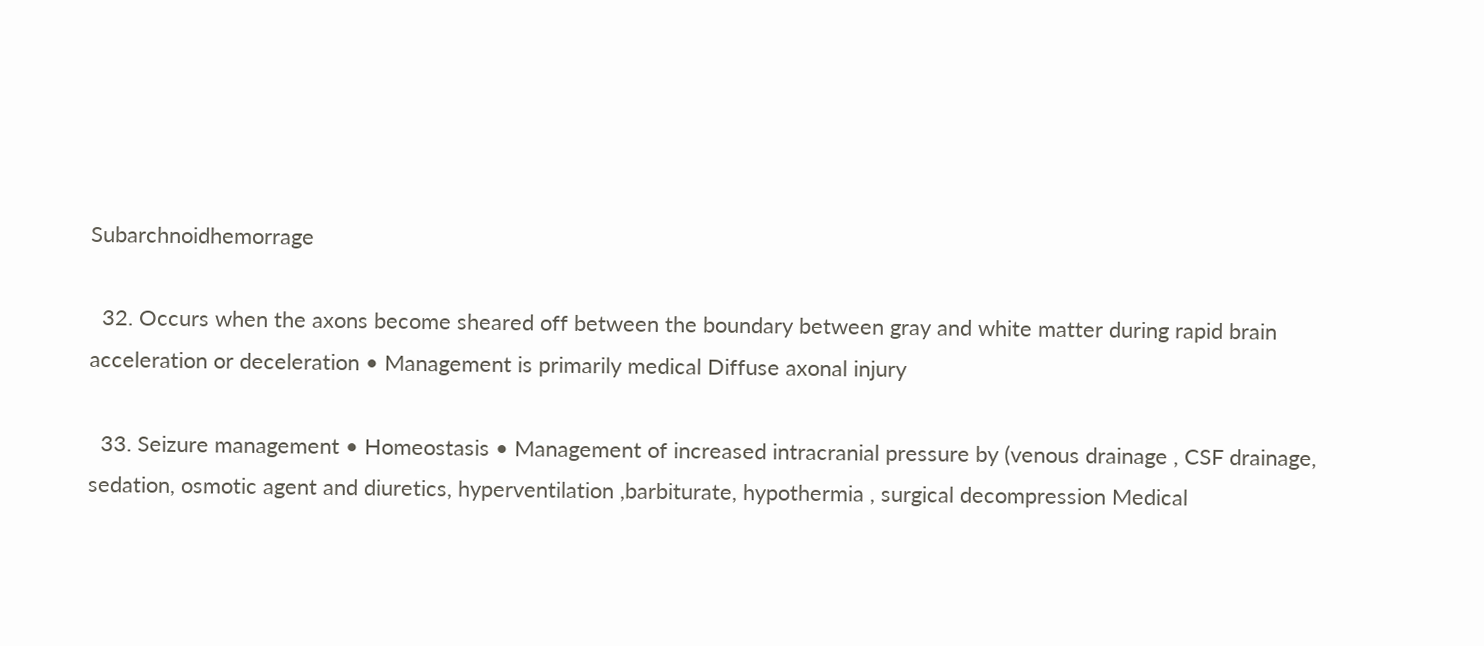Subarchnoidhemorrage

  32. Occurs when the axons become sheared off between the boundary between gray and white matter during rapid brain acceleration or deceleration • Management is primarily medical Diffuse axonal injury

  33. Seizure management • Homeostasis • Management of increased intracranial pressure by (venous drainage , CSF drainage, sedation, osmotic agent and diuretics, hyperventilation ,barbiturate, hypothermia , surgical decompression Medical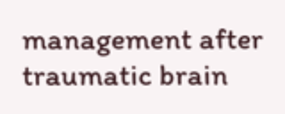management after traumatic brain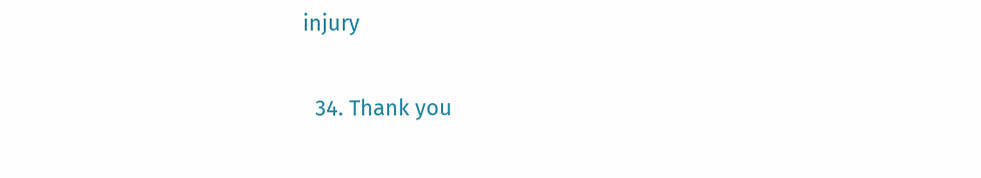injury

  34. Thank you